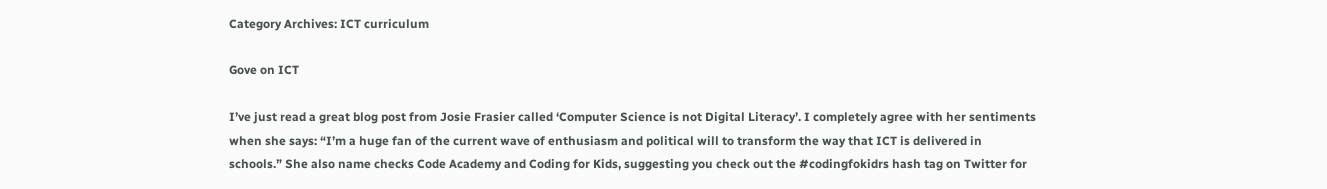Category Archives: ICT curriculum

Gove on ICT

I’ve just read a great blog post from Josie Frasier called ‘Computer Science is not Digital Literacy’. I completely agree with her sentiments when she says: “I’m a huge fan of the current wave of enthusiasm and political will to transform the way that ICT is delivered in schools.” She also name checks Code Academy and Coding for Kids, suggesting you check out the #codingfokidrs hash tag on Twitter for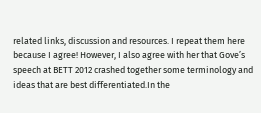related links, discussion and resources. I repeat them here because I agree! However, I also agree with her that Gove’s speech at BETT 2012 crashed together some terminology and ideas that are best differentiated.In the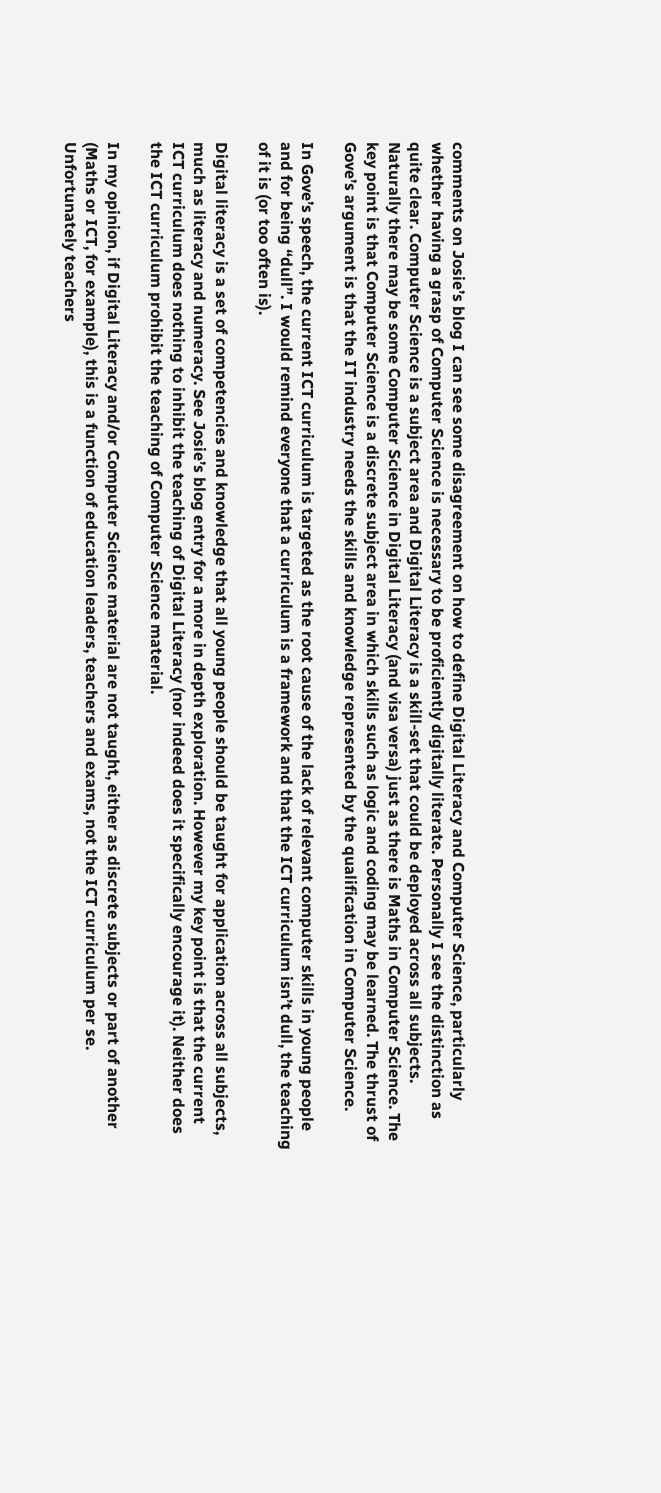comments on Josie’s blog I can see some disagreement on how to define Digital Literacy and Computer Science, particularly whether having a grasp of Computer Science is necessary to be proficiently digitally literate. Personally I see the distinction as quite clear. Computer Science is a subject area and Digital Literacy is a skill-set that could be deployed across all subjects. Naturally there may be some Computer Science in Digital Literacy (and visa versa) just as there is Maths in Computer Science. The key point is that Computer Science is a discrete subject area in which skills such as logic and coding may be learned. The thrust of Gove’s argument is that the IT industry needs the skills and knowledge represented by the qualification in Computer Science.

In Gove’s speech, the current ICT curriculum is targeted as the root cause of the lack of relevant computer skills in young people and for being “dull”. I would remind everyone that a curriculum is a framework and that the ICT curriculum isn’t dull, the teaching of it is (or too often is).

Digital literacy is a set of competencies and knowledge that all young people should be taught for application across all subjects, much as literacy and numeracy. See Josie’s blog entry for a more in depth exploration. However my key point is that the current ICT curriculum does nothing to inhibit the teaching of Digital Literacy (nor indeed does it specifically encourage it). Neither does the ICT curriculum prohibit the teaching of Computer Science material.

In my opinion, if Digital Literacy and/or Computer Science material are not taught, either as discrete subjects or part of another (Maths or ICT, for example), this is a function of education leaders, teachers and exams, not the ICT curriculum per se. Unfortunately teachers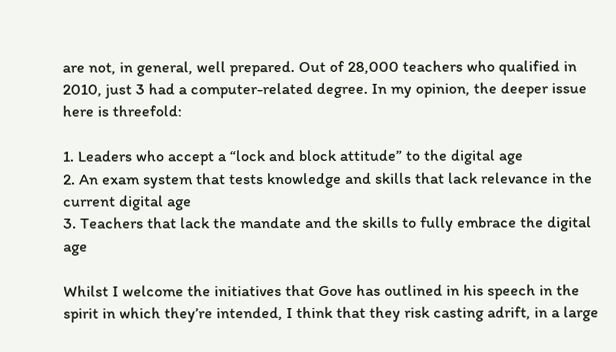are not, in general, well prepared. Out of 28,000 teachers who qualified in 2010, just 3 had a computer-related degree. In my opinion, the deeper issue here is threefold:

1. Leaders who accept a “lock and block attitude” to the digital age
2. An exam system that tests knowledge and skills that lack relevance in the current digital age
3. Teachers that lack the mandate and the skills to fully embrace the digital age

Whilst I welcome the initiatives that Gove has outlined in his speech in the spirit in which they’re intended, I think that they risk casting adrift, in a large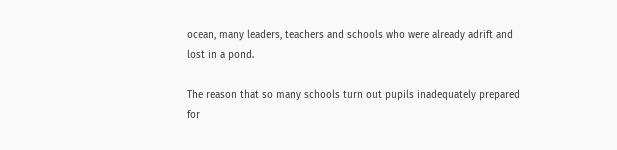ocean, many leaders, teachers and schools who were already adrift and lost in a pond.

The reason that so many schools turn out pupils inadequately prepared for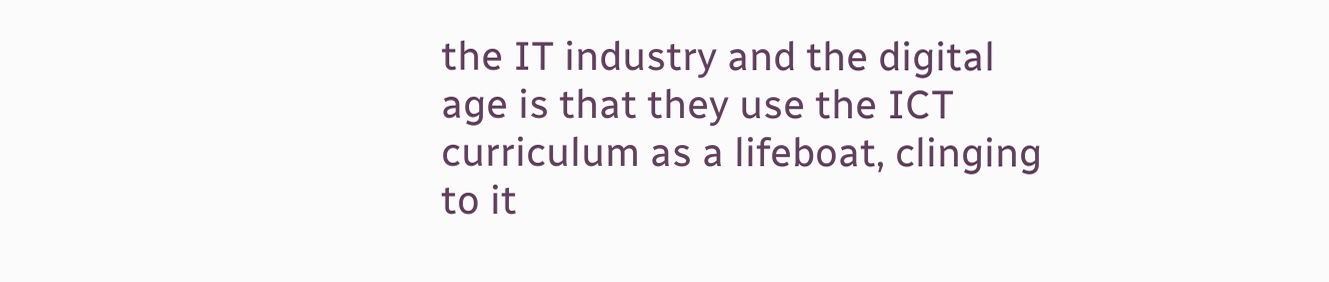the IT industry and the digital age is that they use the ICT curriculum as a lifeboat, clinging to it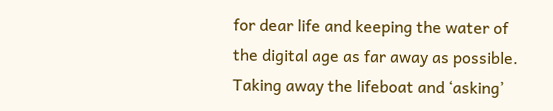for dear life and keeping the water of the digital age as far away as possible. Taking away the lifeboat and ‘asking’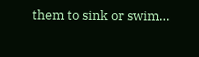them to sink or swim…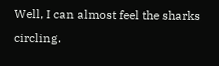Well, I can almost feel the sharks circling.